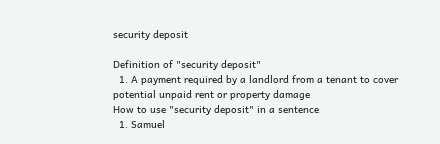security deposit

Definition of "security deposit"
  1. A payment required by a landlord from a tenant to cover potential unpaid rent or property damage
How to use "security deposit" in a sentence
  1. Samuel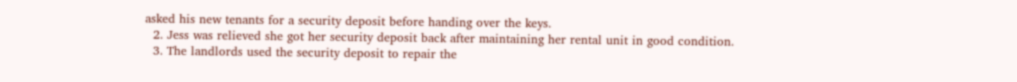asked his new tenants for a security deposit before handing over the keys.
  2. Jess was relieved she got her security deposit back after maintaining her rental unit in good condition.
  3. The landlords used the security deposit to repair the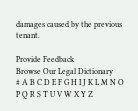damages caused by the previous tenant.

Provide Feedback
Browse Our Legal Dictionary
# A B C D E F G H I J K L M N O P Q R S T U V W X Y Z